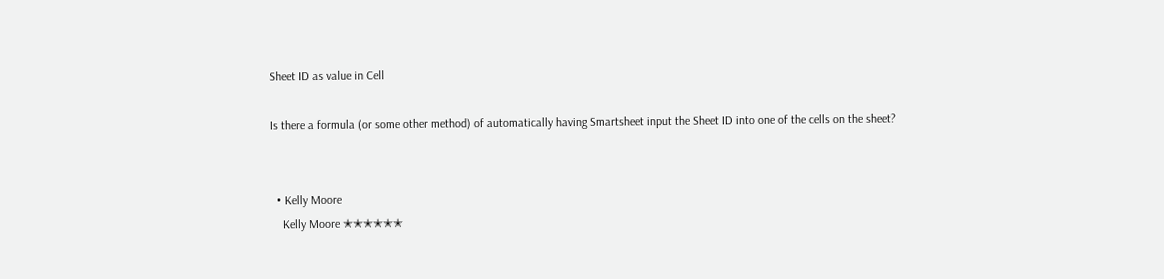Sheet ID as value in Cell

Is there a formula (or some other method) of automatically having Smartsheet input the Sheet ID into one of the cells on the sheet?


  • Kelly Moore
    Kelly Moore ✭✭✭✭✭✭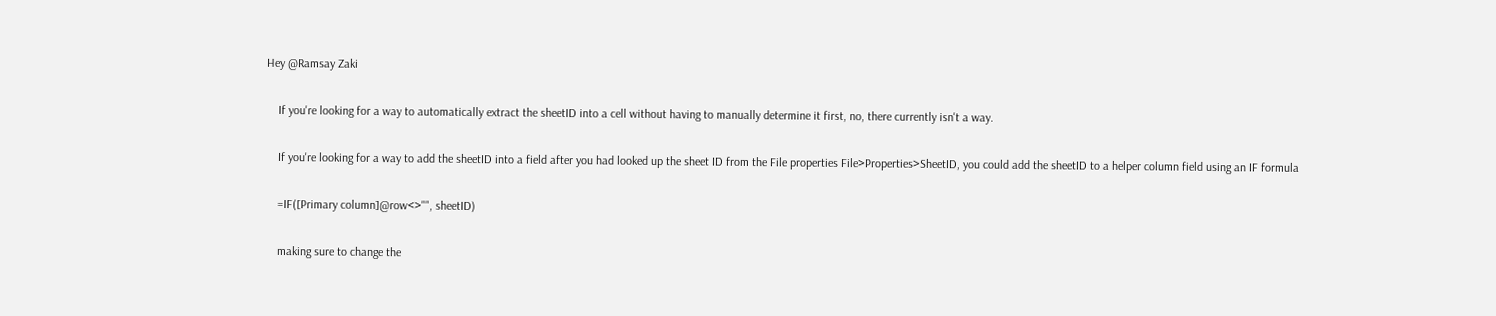Hey @Ramsay Zaki

    If you're looking for a way to automatically extract the sheetID into a cell without having to manually determine it first, no, there currently isn't a way.

    If you're looking for a way to add the sheetID into a field after you had looked up the sheet ID from the File properties File>Properties>SheetID, you could add the sheetID to a helper column field using an IF formula

    =IF([Primary column]@row<>"", sheetID)

    making sure to change the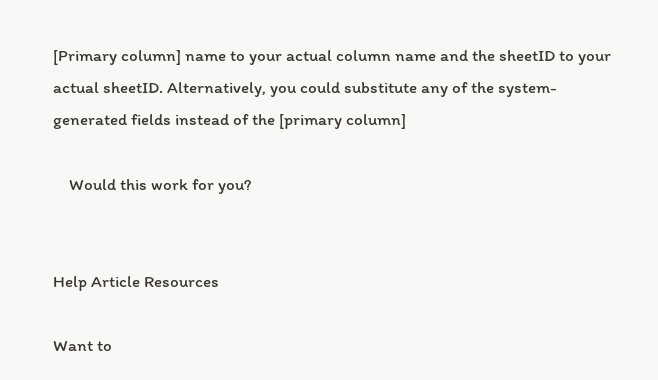[Primary column] name to your actual column name and the sheetID to your actual sheetID. Alternatively, you could substitute any of the system-generated fields instead of the [primary column]

    Would this work for you?


Help Article Resources

Want to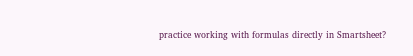practice working with formulas directly in Smartsheet?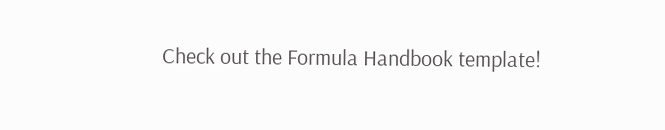Check out the Formula Handbook template!